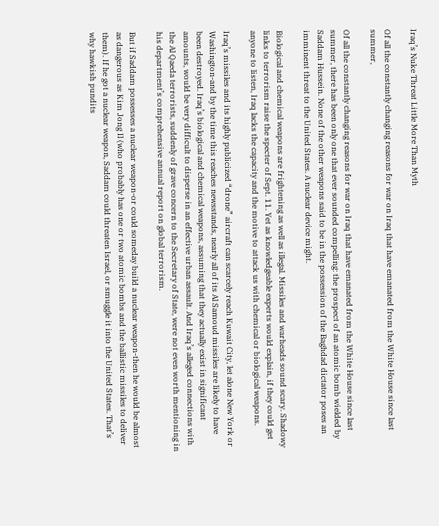Iraq’s Nuke Threat Little More Than Myth

Of all the constantly changing reasons for war on Iraq that have emanated from the White House since last summer,

Of all the constantly changing reasons for war on Iraq that have emanated from the White House since last summer, there has been only one that ever sounded compelling: the prospect of an atomic bomb wielded by Saddam Hussein. None of the other weapons said to be in the possession of the Baghdad dictator poses an imminent threat to the United States. A nuclear device might.

Biological and chemical weapons are frightening as well as illegal. Missiles and warheads sound scary. Shadowy links to terrorism raise the specter of Sept. 11. Yet as knowledgeable experts would explain, if they could get anyone to listen, Iraq lacks the capacity and the motive to attack us with chemical or biological weapons.

Iraq’s missiles and its highly publicized “drone” aircraft can scarcely reach Kuwait City, let alone New York or Washington-and by the time this reaches newsstands, nearly all of its Al Samoud missiles are likely to have been destroyed. Iraq’s biological and chemical weapons, assuming that they actually exist in significant amounts, would be very difficult to disperse in an effective urban assault. And Iraq’s alleged connections with the Al Qaeda terrorists, suddenly of grave concern to the Secretary of State, were not even worth mentioning in his department’s comprehensive annual report on global terrorism.

But if Saddam possesses a nuclear weapon-or could someday build a nuclear weapon-then he would be almost as dangerous as Kim Jong Il (who probably has one or two atomic bombs and the ballistic missiles to deliver them). If he got a nuclear weapon, Saddam could threaten Israel, or smuggle it into the United States. That’s why hawkish pundits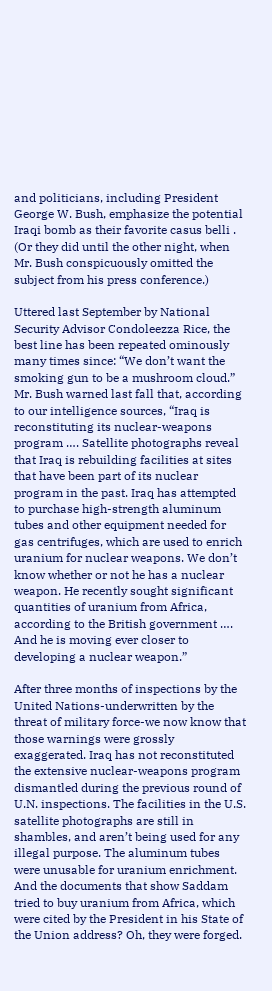and politicians, including President George W. Bush, emphasize the potential Iraqi bomb as their favorite casus belli . (Or they did until the other night, when Mr. Bush conspicuously omitted the subject from his press conference.)

Uttered last September by National Security Advisor Condoleezza Rice, the best line has been repeated ominously many times since: “We don’t want the smoking gun to be a mushroom cloud.” Mr. Bush warned last fall that, according to our intelligence sources, “Iraq is reconstituting its nuclear-weapons program …. Satellite photographs reveal that Iraq is rebuilding facilities at sites that have been part of its nuclear program in the past. Iraq has attempted to purchase high-strength aluminum tubes and other equipment needed for gas centrifuges, which are used to enrich uranium for nuclear weapons. We don’t know whether or not he has a nuclear weapon. He recently sought significant quantities of uranium from Africa, according to the British government …. And he is moving ever closer to developing a nuclear weapon.”

After three months of inspections by the United Nations-underwritten by the threat of military force-we now know that those warnings were grossly exaggerated. Iraq has not reconstituted the extensive nuclear-weapons program dismantled during the previous round of U.N. inspections. The facilities in the U.S. satellite photographs are still in shambles, and aren’t being used for any illegal purpose. The aluminum tubes were unusable for uranium enrichment. And the documents that show Saddam tried to buy uranium from Africa, which were cited by the President in his State of the Union address? Oh, they were forged.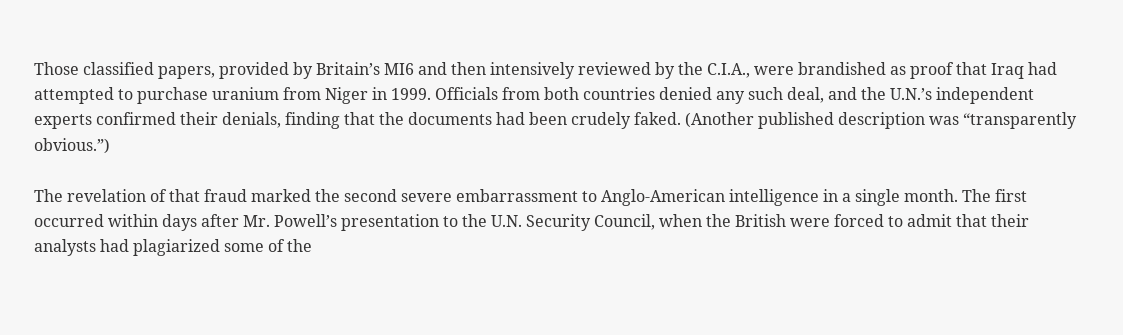Those classified papers, provided by Britain’s MI6 and then intensively reviewed by the C.I.A., were brandished as proof that Iraq had attempted to purchase uranium from Niger in 1999. Officials from both countries denied any such deal, and the U.N.’s independent experts confirmed their denials, finding that the documents had been crudely faked. (Another published description was “transparently obvious.”)

The revelation of that fraud marked the second severe embarrassment to Anglo-American intelligence in a single month. The first occurred within days after Mr. Powell’s presentation to the U.N. Security Council, when the British were forced to admit that their analysts had plagiarized some of the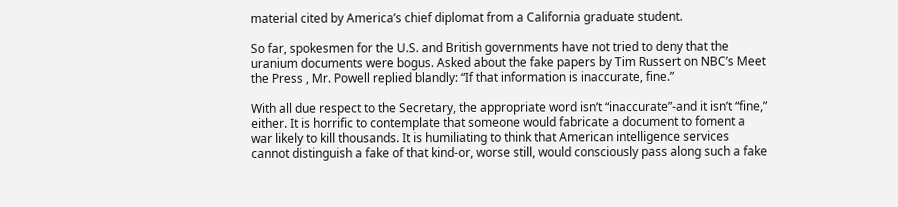material cited by America’s chief diplomat from a California graduate student.

So far, spokesmen for the U.S. and British governments have not tried to deny that the uranium documents were bogus. Asked about the fake papers by Tim Russert on NBC’s Meet the Press , Mr. Powell replied blandly: “If that information is inaccurate, fine.”

With all due respect to the Secretary, the appropriate word isn’t “inaccurate”-and it isn’t “fine,” either. It is horrific to contemplate that someone would fabricate a document to foment a war likely to kill thousands. It is humiliating to think that American intelligence services cannot distinguish a fake of that kind-or, worse still, would consciously pass along such a fake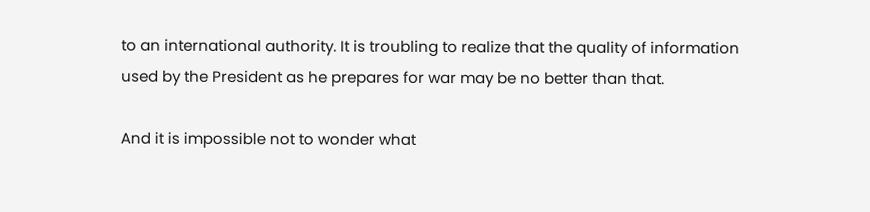to an international authority. It is troubling to realize that the quality of information used by the President as he prepares for war may be no better than that.

And it is impossible not to wonder what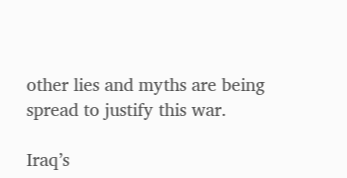other lies and myths are being spread to justify this war.

Iraq’s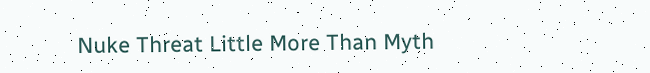Nuke Threat Little More Than Myth